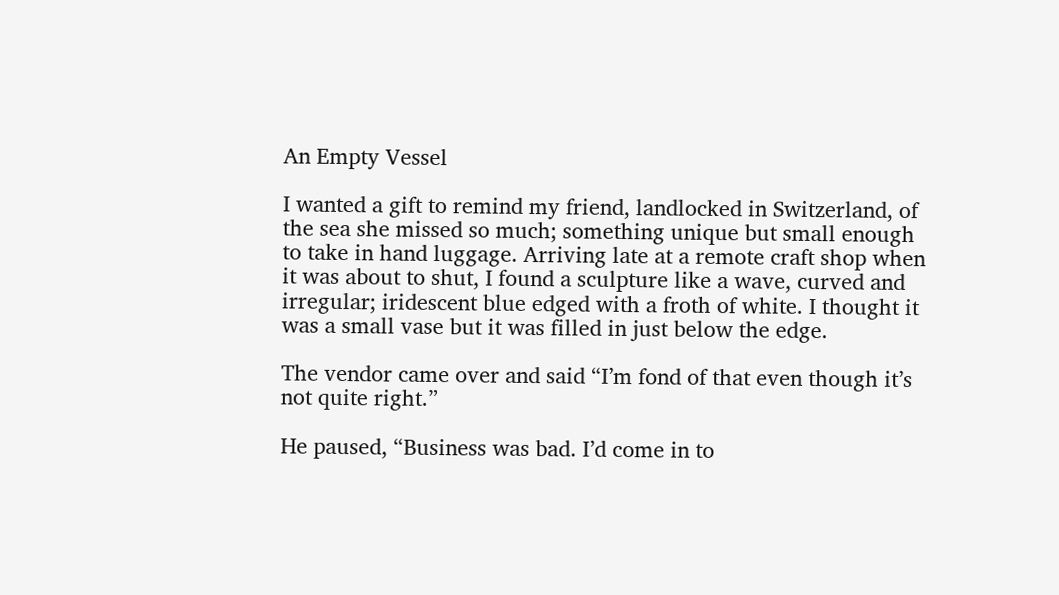An Empty Vessel

I wanted a gift to remind my friend, landlocked in Switzerland, of the sea she missed so much; something unique but small enough to take in hand luggage. Arriving late at a remote craft shop when it was about to shut, I found a sculpture like a wave, curved and irregular; iridescent blue edged with a froth of white. I thought it was a small vase but it was filled in just below the edge.

The vendor came over and said “I’m fond of that even though it’s not quite right.”

He paused, “Business was bad. I’d come in to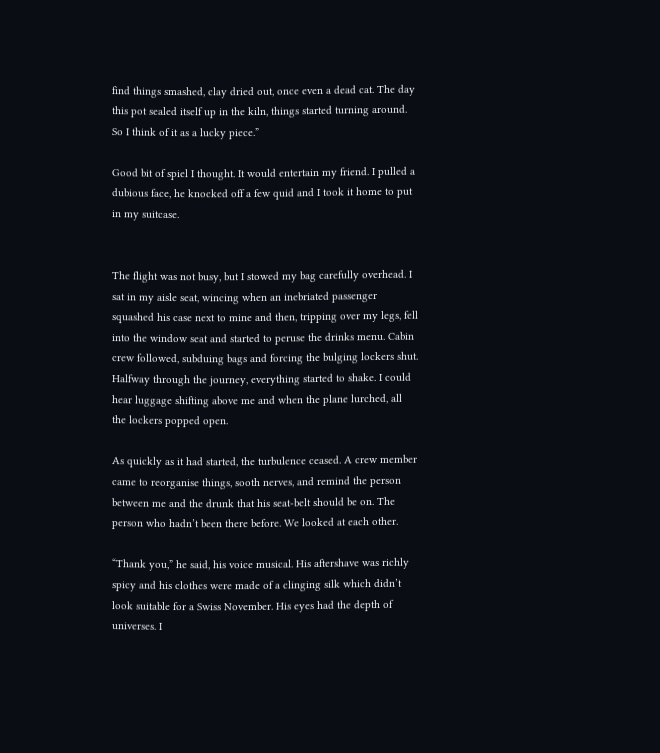find things smashed, clay dried out, once even a dead cat. The day this pot sealed itself up in the kiln, things started turning around. So I think of it as a lucky piece.”

Good bit of spiel I thought. It would entertain my friend. I pulled a dubious face, he knocked off a few quid and I took it home to put in my suitcase.


The flight was not busy, but I stowed my bag carefully overhead. I sat in my aisle seat, wincing when an inebriated passenger squashed his case next to mine and then, tripping over my legs, fell into the window seat and started to peruse the drinks menu. Cabin crew followed, subduing bags and forcing the bulging lockers shut. Halfway through the journey, everything started to shake. I could hear luggage shifting above me and when the plane lurched, all the lockers popped open.

As quickly as it had started, the turbulence ceased. A crew member came to reorganise things, sooth nerves, and remind the person between me and the drunk that his seat-belt should be on. The person who hadn’t been there before. We looked at each other.

“Thank you,” he said, his voice musical. His aftershave was richly spicy and his clothes were made of a clinging silk which didn’t look suitable for a Swiss November. His eyes had the depth of universes. I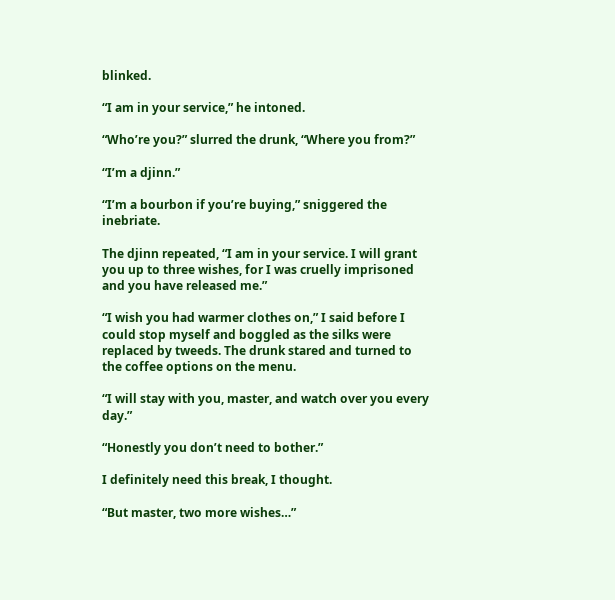blinked.

“I am in your service,” he intoned.

“Who’re you?” slurred the drunk, “Where you from?”

“I’m a djinn.”

“I’m a bourbon if you’re buying,” sniggered the inebriate.

The djinn repeated, “I am in your service. I will grant you up to three wishes, for I was cruelly imprisoned and you have released me.”

“I wish you had warmer clothes on,” I said before I could stop myself and boggled as the silks were replaced by tweeds. The drunk stared and turned to the coffee options on the menu.

“I will stay with you, master, and watch over you every day.”

“Honestly you don’t need to bother.”

I definitely need this break, I thought.

“But master, two more wishes…”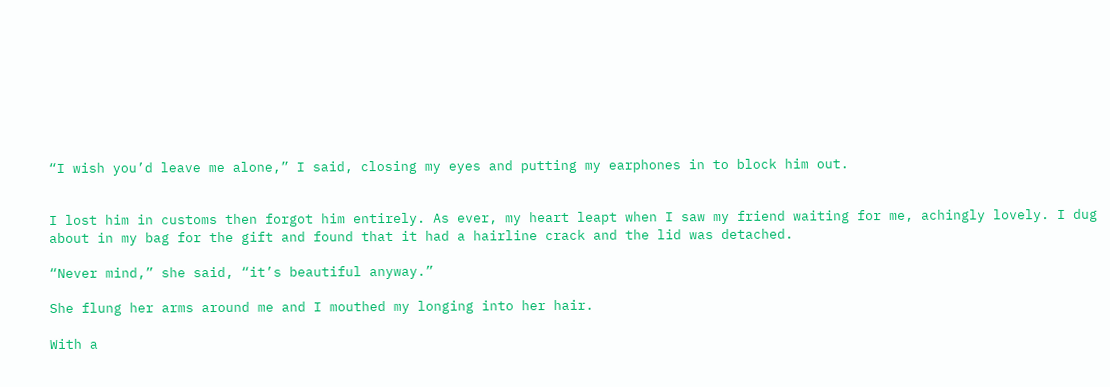“I wish you’d leave me alone,” I said, closing my eyes and putting my earphones in to block him out.


I lost him in customs then forgot him entirely. As ever, my heart leapt when I saw my friend waiting for me, achingly lovely. I dug about in my bag for the gift and found that it had a hairline crack and the lid was detached.

“Never mind,” she said, “it’s beautiful anyway.”

She flung her arms around me and I mouthed my longing into her hair.

With a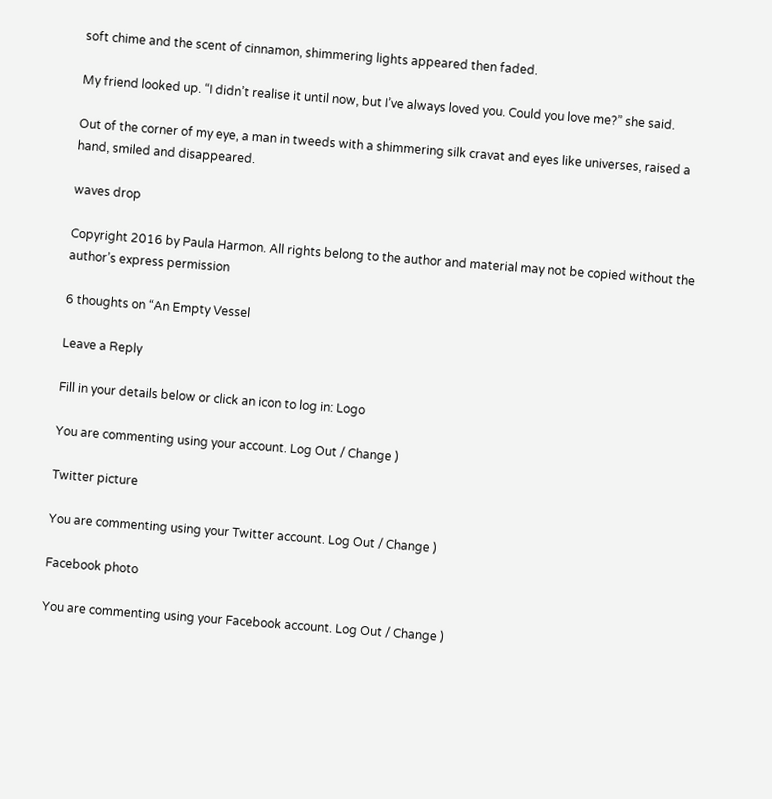soft chime and the scent of cinnamon, shimmering lights appeared then faded.

My friend looked up. “I didn’t realise it until now, but I’ve always loved you. Could you love me?” she said.

Out of the corner of my eye, a man in tweeds with a shimmering silk cravat and eyes like universes, raised a hand, smiled and disappeared.

waves drop

Copyright 2016 by Paula Harmon. All rights belong to the author and material may not be copied without the author’s express permission

6 thoughts on “An Empty Vessel

Leave a Reply

Fill in your details below or click an icon to log in: Logo

You are commenting using your account. Log Out / Change )

Twitter picture

You are commenting using your Twitter account. Log Out / Change )

Facebook photo

You are commenting using your Facebook account. Log Out / Change )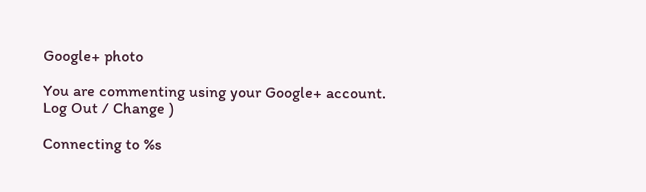Google+ photo

You are commenting using your Google+ account. Log Out / Change )

Connecting to %s